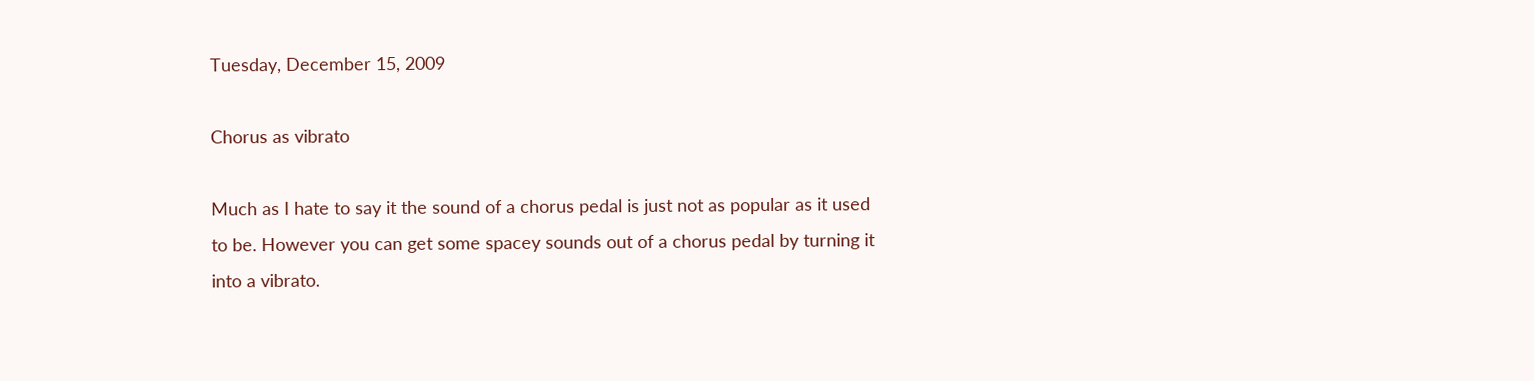Tuesday, December 15, 2009

Chorus as vibrato

Much as I hate to say it the sound of a chorus pedal is just not as popular as it used to be. However you can get some spacey sounds out of a chorus pedal by turning it into a vibrato.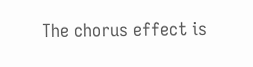The chorus effect is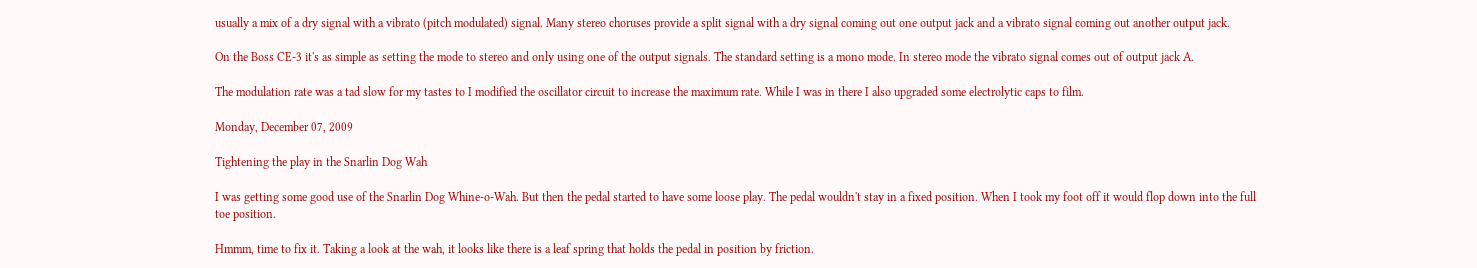usually a mix of a dry signal with a vibrato (pitch modulated) signal. Many stereo choruses provide a split signal with a dry signal coming out one output jack and a vibrato signal coming out another output jack.

On the Boss CE-3 it's as simple as setting the mode to stereo and only using one of the output signals. The standard setting is a mono mode. In stereo mode the vibrato signal comes out of output jack A.

The modulation rate was a tad slow for my tastes to I modified the oscillator circuit to increase the maximum rate. While I was in there I also upgraded some electrolytic caps to film.

Monday, December 07, 2009

Tightening the play in the Snarlin Dog Wah

I was getting some good use of the Snarlin Dog Whine-o-Wah. But then the pedal started to have some loose play. The pedal wouldn't stay in a fixed position. When I took my foot off it would flop down into the full toe position.

Hmmm, time to fix it. Taking a look at the wah, it looks like there is a leaf spring that holds the pedal in position by friction.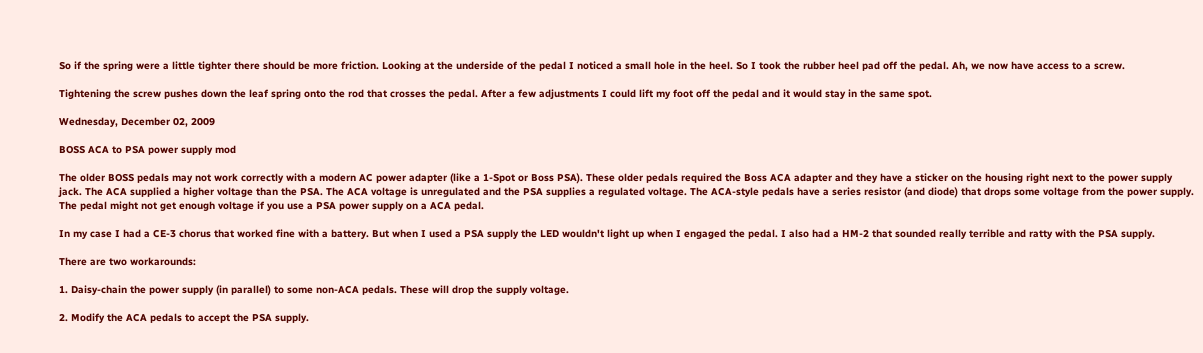So if the spring were a little tighter there should be more friction. Looking at the underside of the pedal I noticed a small hole in the heel. So I took the rubber heel pad off the pedal. Ah, we now have access to a screw.

Tightening the screw pushes down the leaf spring onto the rod that crosses the pedal. After a few adjustments I could lift my foot off the pedal and it would stay in the same spot.

Wednesday, December 02, 2009

BOSS ACA to PSA power supply mod

The older BOSS pedals may not work correctly with a modern AC power adapter (like a 1-Spot or Boss PSA). These older pedals required the Boss ACA adapter and they have a sticker on the housing right next to the power supply jack. The ACA supplied a higher voltage than the PSA. The ACA voltage is unregulated and the PSA supplies a regulated voltage. The ACA-style pedals have a series resistor (and diode) that drops some voltage from the power supply. The pedal might not get enough voltage if you use a PSA power supply on a ACA pedal.

In my case I had a CE-3 chorus that worked fine with a battery. But when I used a PSA supply the LED wouldn't light up when I engaged the pedal. I also had a HM-2 that sounded really terrible and ratty with the PSA supply.

There are two workarounds:

1. Daisy-chain the power supply (in parallel) to some non-ACA pedals. These will drop the supply voltage.

2. Modify the ACA pedals to accept the PSA supply.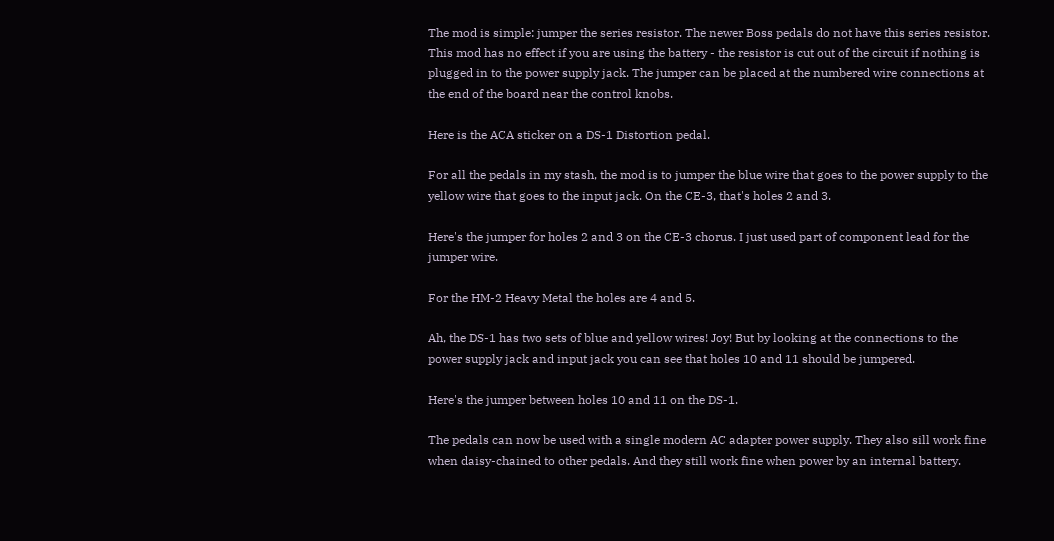The mod is simple: jumper the series resistor. The newer Boss pedals do not have this series resistor. This mod has no effect if you are using the battery - the resistor is cut out of the circuit if nothing is plugged in to the power supply jack. The jumper can be placed at the numbered wire connections at the end of the board near the control knobs.

Here is the ACA sticker on a DS-1 Distortion pedal.

For all the pedals in my stash, the mod is to jumper the blue wire that goes to the power supply to the yellow wire that goes to the input jack. On the CE-3, that's holes 2 and 3.

Here's the jumper for holes 2 and 3 on the CE-3 chorus. I just used part of component lead for the jumper wire.

For the HM-2 Heavy Metal the holes are 4 and 5.

Ah, the DS-1 has two sets of blue and yellow wires! Joy! But by looking at the connections to the power supply jack and input jack you can see that holes 10 and 11 should be jumpered.

Here's the jumper between holes 10 and 11 on the DS-1.

The pedals can now be used with a single modern AC adapter power supply. They also sill work fine when daisy-chained to other pedals. And they still work fine when power by an internal battery.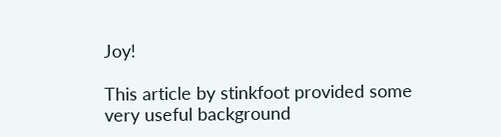Joy!

This article by stinkfoot provided some very useful background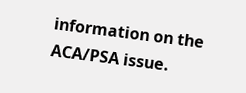information on the ACA/PSA issue.